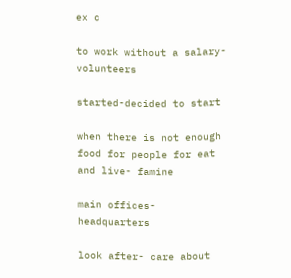ex c

to work without a salary- volunteers

started-decided to start

when there is not enough food for people for eat and live- famine

main offices- headquarters

look after- care about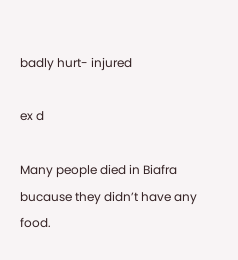badly hurt- injured

ex d

Many people died in Biafra bucause they didn’t have any food.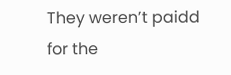They weren’t paidd for the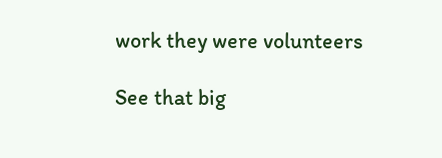work they were volunteers

See that big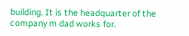building. It is the headquarter of the company m dad works for.